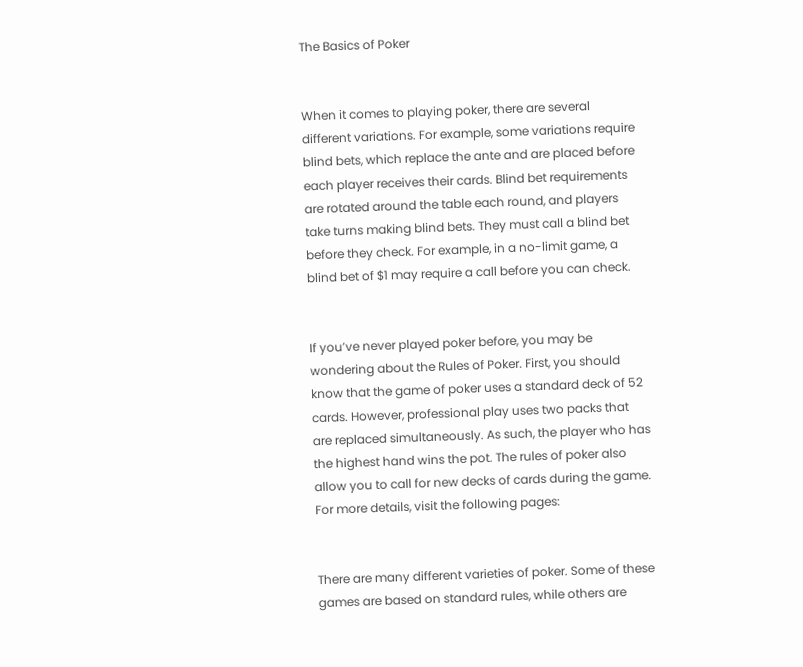The Basics of Poker


When it comes to playing poker, there are several different variations. For example, some variations require blind bets, which replace the ante and are placed before each player receives their cards. Blind bet requirements are rotated around the table each round, and players take turns making blind bets. They must call a blind bet before they check. For example, in a no-limit game, a blind bet of $1 may require a call before you can check.


If you’ve never played poker before, you may be wondering about the Rules of Poker. First, you should know that the game of poker uses a standard deck of 52 cards. However, professional play uses two packs that are replaced simultaneously. As such, the player who has the highest hand wins the pot. The rules of poker also allow you to call for new decks of cards during the game. For more details, visit the following pages:


There are many different varieties of poker. Some of these games are based on standard rules, while others are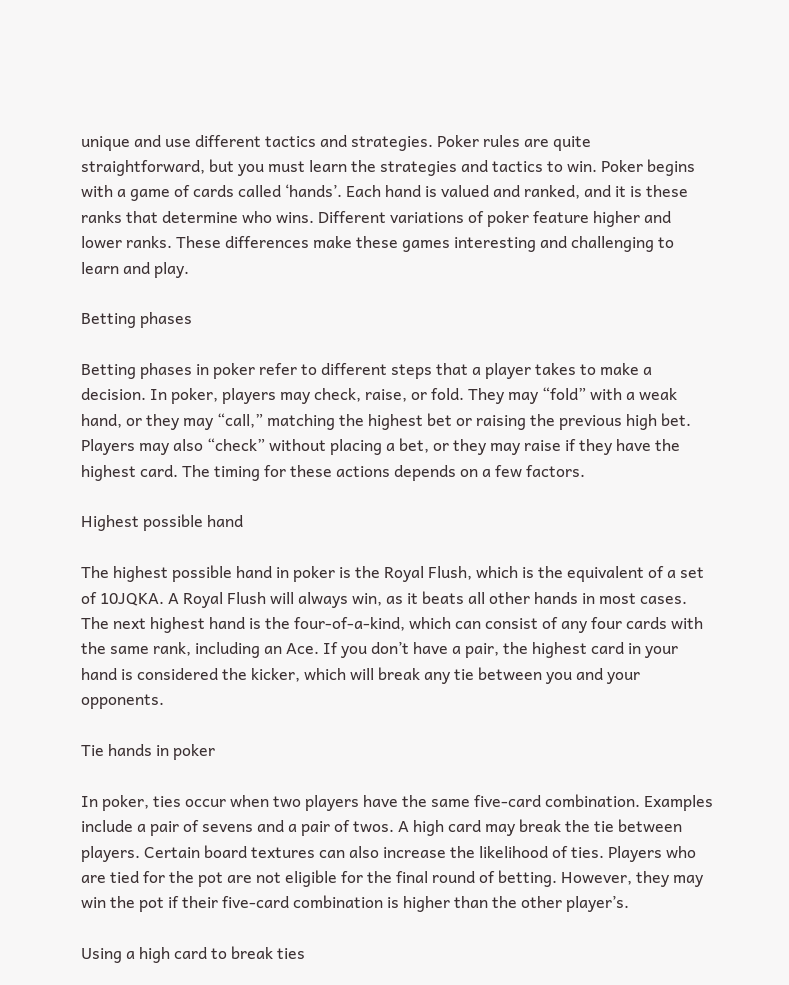unique and use different tactics and strategies. Poker rules are quite straightforward, but you must learn the strategies and tactics to win. Poker begins with a game of cards called ‘hands’. Each hand is valued and ranked, and it is these ranks that determine who wins. Different variations of poker feature higher and lower ranks. These differences make these games interesting and challenging to learn and play.

Betting phases

Betting phases in poker refer to different steps that a player takes to make a decision. In poker, players may check, raise, or fold. They may “fold” with a weak hand, or they may “call,” matching the highest bet or raising the previous high bet. Players may also “check” without placing a bet, or they may raise if they have the highest card. The timing for these actions depends on a few factors.

Highest possible hand

The highest possible hand in poker is the Royal Flush, which is the equivalent of a set of 10JQKA. A Royal Flush will always win, as it beats all other hands in most cases. The next highest hand is the four-of-a-kind, which can consist of any four cards with the same rank, including an Ace. If you don’t have a pair, the highest card in your hand is considered the kicker, which will break any tie between you and your opponents.

Tie hands in poker

In poker, ties occur when two players have the same five-card combination. Examples include a pair of sevens and a pair of twos. A high card may break the tie between players. Certain board textures can also increase the likelihood of ties. Players who are tied for the pot are not eligible for the final round of betting. However, they may win the pot if their five-card combination is higher than the other player’s.

Using a high card to break ties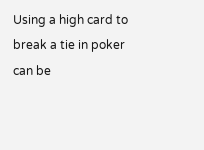Using a high card to break a tie in poker can be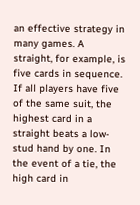an effective strategy in many games. A straight, for example, is five cards in sequence. If all players have five of the same suit, the highest card in a straight beats a low-stud hand by one. In the event of a tie, the high card in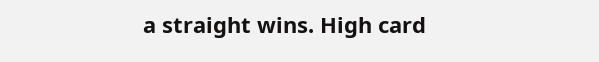a straight wins. High card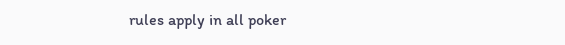rules apply in all poker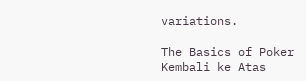variations.

The Basics of Poker
Kembali ke Atas